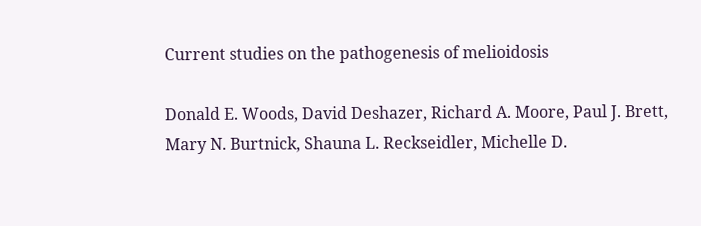Current studies on the pathogenesis of melioidosis

Donald E. Woods, David Deshazer, Richard A. Moore, Paul J. Brett, Mary N. Burtnick, Shauna L. Reckseidler, Michelle D.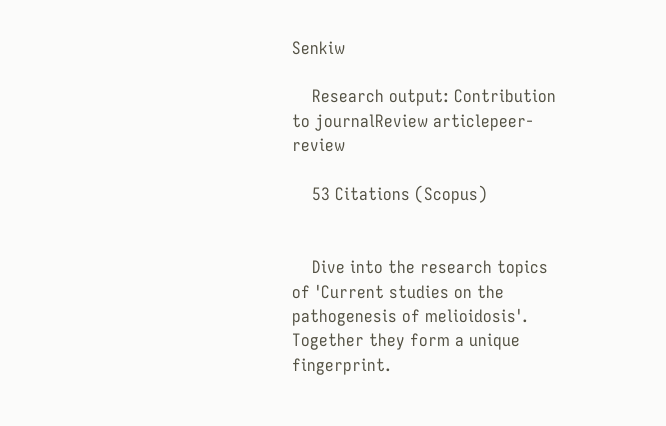Senkiw

    Research output: Contribution to journalReview articlepeer-review

    53 Citations (Scopus)


    Dive into the research topics of 'Current studies on the pathogenesis of melioidosis'. Together they form a unique fingerprint.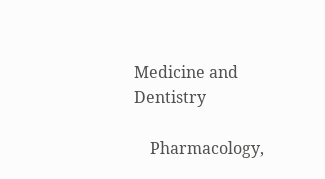Medicine and Dentistry

    Pharmacology,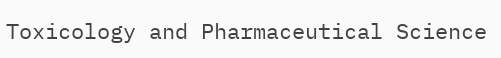Toxicology and Pharmaceutical Science